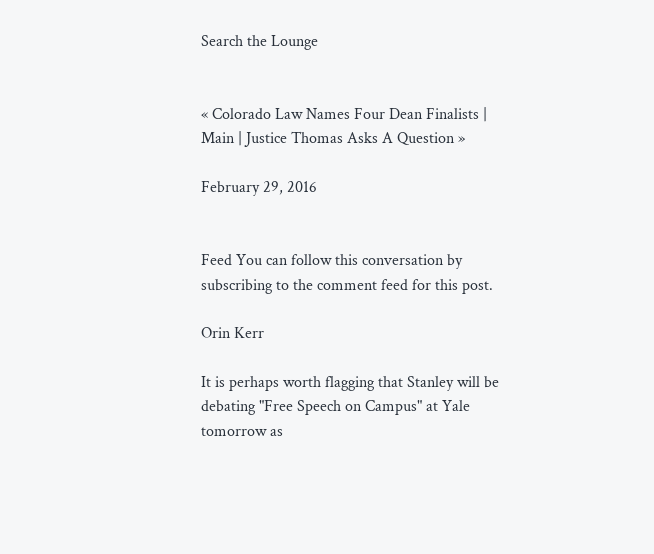Search the Lounge


« Colorado Law Names Four Dean Finalists | Main | Justice Thomas Asks A Question »

February 29, 2016


Feed You can follow this conversation by subscribing to the comment feed for this post.

Orin Kerr

It is perhaps worth flagging that Stanley will be debating "Free Speech on Campus" at Yale tomorrow as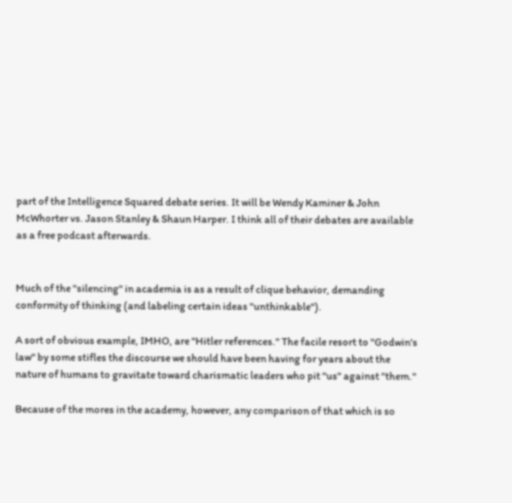part of the Intelligence Squared debate series. It will be Wendy Kaminer & John McWhorter vs. Jason Stanley & Shaun Harper. I think all of their debates are available as a free podcast afterwards.


Much of the "silencing" in academia is as a result of clique behavior, demanding conformity of thinking (and labeling certain ideas "unthinkable").

A sort of obvious example, IMHO, are "Hitler references." The facile resort to "Godwin's law" by some stifles the discourse we should have been having for years about the nature of humans to gravitate toward charismatic leaders who pit "us" against "them."

Because of the mores in the academy, however, any comparison of that which is so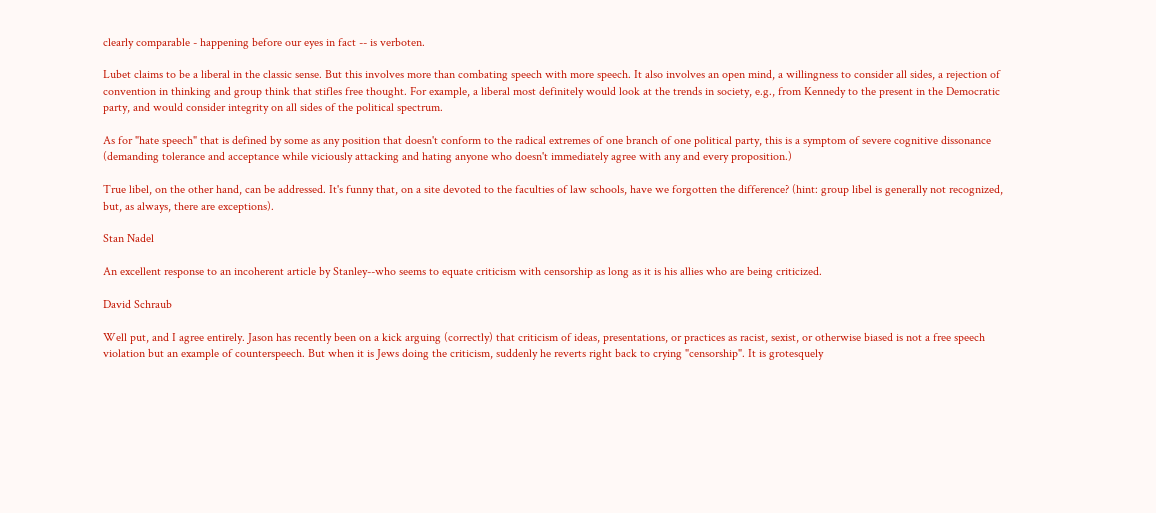clearly comparable - happening before our eyes in fact -- is verboten.

Lubet claims to be a liberal in the classic sense. But this involves more than combating speech with more speech. It also involves an open mind, a willingness to consider all sides, a rejection of convention in thinking and group think that stifles free thought. For example, a liberal most definitely would look at the trends in society, e.g., from Kennedy to the present in the Democratic party, and would consider integrity on all sides of the political spectrum.

As for "hate speech" that is defined by some as any position that doesn't conform to the radical extremes of one branch of one political party, this is a symptom of severe cognitive dissonance (demanding tolerance and acceptance while viciously attacking and hating anyone who doesn't immediately agree with any and every proposition.)

True libel, on the other hand, can be addressed. It's funny that, on a site devoted to the faculties of law schools, have we forgotten the difference? (hint: group libel is generally not recognized, but, as always, there are exceptions).

Stan Nadel

An excellent response to an incoherent article by Stanley--who seems to equate criticism with censorship as long as it is his allies who are being criticized.

David Schraub

Well put, and I agree entirely. Jason has recently been on a kick arguing (correctly) that criticism of ideas, presentations, or practices as racist, sexist, or otherwise biased is not a free speech violation but an example of counterspeech. But when it is Jews doing the criticism, suddenly he reverts right back to crying "censorship". It is grotesquely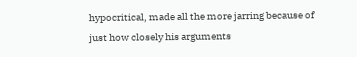hypocritical, made all the more jarring because of just how closely his arguments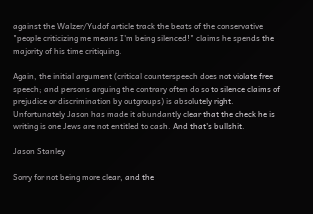against the Walzer/Yudof article track the beats of the conservative "people criticizing me means I'm being silenced!" claims he spends the majority of his time critiquing.

Again, the initial argument (critical counterspeech does not violate free speech; and persons arguing the contrary often do so to silence claims of prejudice or discrimination by outgroups) is absolutely right. Unfortunately Jason has made it abundantly clear that the check he is writing is one Jews are not entitled to cash. And that's bullshit.

Jason Stanley

Sorry for not being more clear, and the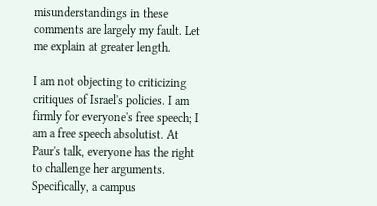misunderstandings in these comments are largely my fault. Let me explain at greater length.

I am not objecting to criticizing critiques of Israel's policies. I am firmly for everyone's free speech; I am a free speech absolutist. At Paur's talk, everyone has the right to challenge her arguments. Specifically, a campus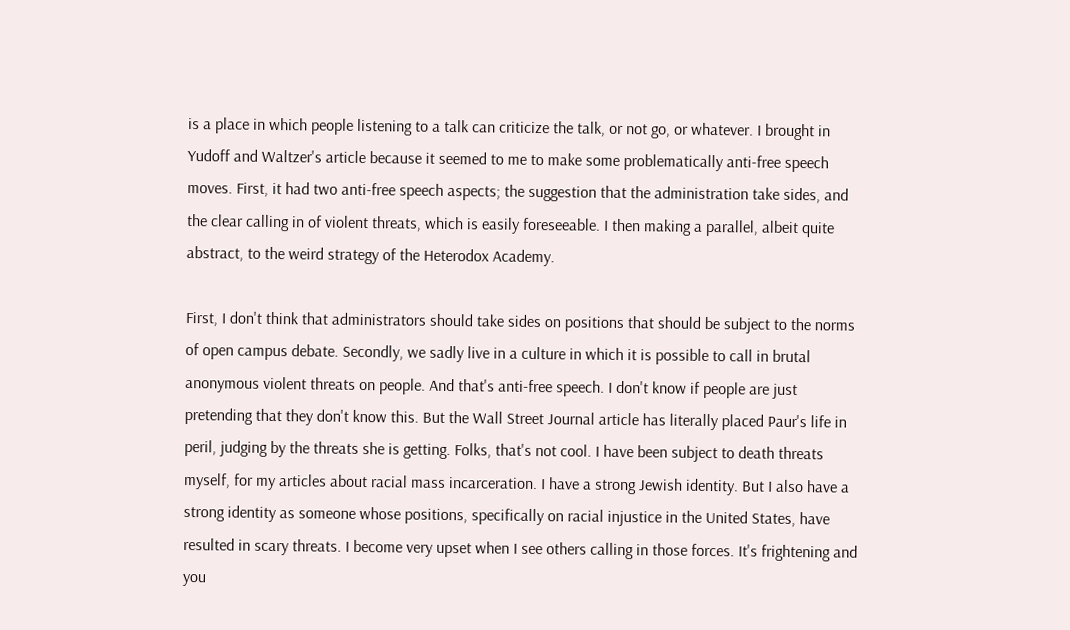is a place in which people listening to a talk can criticize the talk, or not go, or whatever. I brought in Yudoff and Waltzer's article because it seemed to me to make some problematically anti-free speech moves. First, it had two anti-free speech aspects; the suggestion that the administration take sides, and the clear calling in of violent threats, which is easily foreseeable. I then making a parallel, albeit quite abstract, to the weird strategy of the Heterodox Academy.

First, I don't think that administrators should take sides on positions that should be subject to the norms of open campus debate. Secondly, we sadly live in a culture in which it is possible to call in brutal anonymous violent threats on people. And that's anti-free speech. I don't know if people are just pretending that they don't know this. But the Wall Street Journal article has literally placed Paur's life in peril, judging by the threats she is getting. Folks, that's not cool. I have been subject to death threats myself, for my articles about racial mass incarceration. I have a strong Jewish identity. But I also have a strong identity as someone whose positions, specifically on racial injustice in the United States, have resulted in scary threats. I become very upset when I see others calling in those forces. It's frightening and you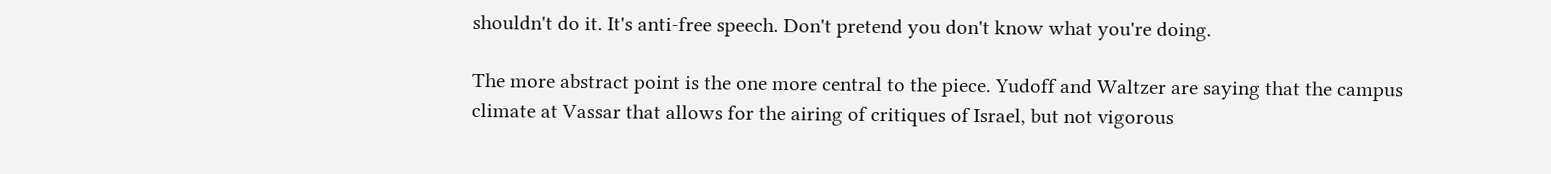shouldn't do it. It's anti-free speech. Don't pretend you don't know what you're doing.

The more abstract point is the one more central to the piece. Yudoff and Waltzer are saying that the campus climate at Vassar that allows for the airing of critiques of Israel, but not vigorous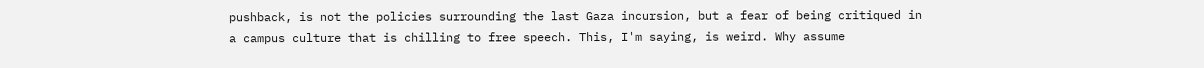pushback, is not the policies surrounding the last Gaza incursion, but a fear of being critiqued in a campus culture that is chilling to free speech. This, I'm saying, is weird. Why assume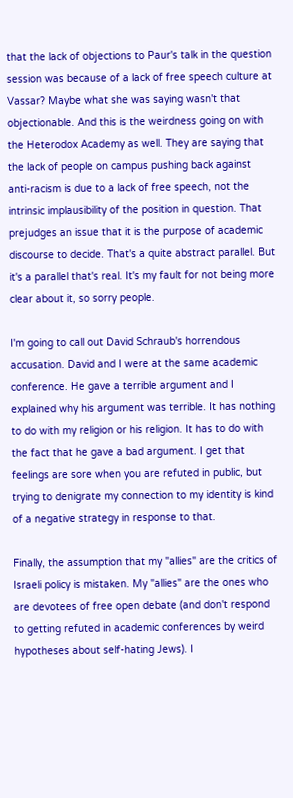that the lack of objections to Paur's talk in the question session was because of a lack of free speech culture at Vassar? Maybe what she was saying wasn't that objectionable. And this is the weirdness going on with the Heterodox Academy as well. They are saying that the lack of people on campus pushing back against anti-racism is due to a lack of free speech, not the intrinsic implausibility of the position in question. That prejudges an issue that it is the purpose of academic discourse to decide. That's a quite abstract parallel. But it's a parallel that's real. It's my fault for not being more clear about it, so sorry people.

I'm going to call out David Schraub's horrendous accusation. David and I were at the same academic conference. He gave a terrible argument and I explained why his argument was terrible. It has nothing to do with my religion or his religion. It has to do with the fact that he gave a bad argument. I get that feelings are sore when you are refuted in public, but trying to denigrate my connection to my identity is kind of a negative strategy in response to that.

Finally, the assumption that my "allies" are the critics of Israeli policy is mistaken. My "allies" are the ones who are devotees of free open debate (and don't respond to getting refuted in academic conferences by weird hypotheses about self-hating Jews). I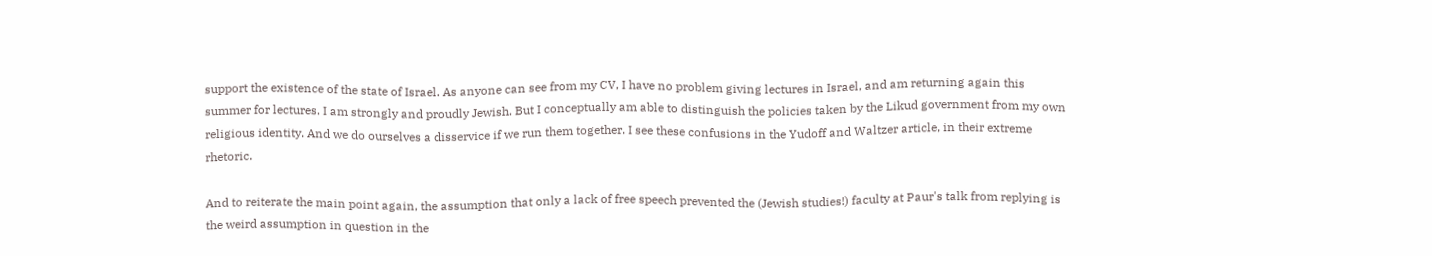support the existence of the state of Israel. As anyone can see from my CV, I have no problem giving lectures in Israel, and am returning again this summer for lectures. I am strongly and proudly Jewish. But I conceptually am able to distinguish the policies taken by the Likud government from my own religious identity. And we do ourselves a disservice if we run them together. I see these confusions in the Yudoff and Waltzer article, in their extreme rhetoric.

And to reiterate the main point again, the assumption that only a lack of free speech prevented the (Jewish studies!) faculty at Paur's talk from replying is the weird assumption in question in the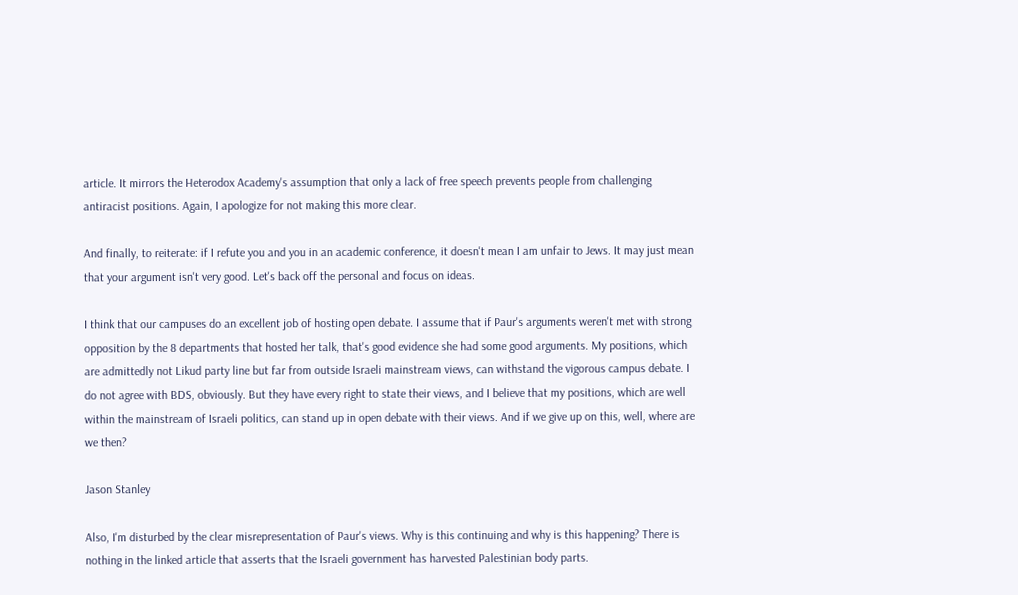article. It mirrors the Heterodox Academy's assumption that only a lack of free speech prevents people from challenging antiracist positions. Again, I apologize for not making this more clear.

And finally, to reiterate: if I refute you and you in an academic conference, it doesn't mean I am unfair to Jews. It may just mean that your argument isn't very good. Let's back off the personal and focus on ideas.

I think that our campuses do an excellent job of hosting open debate. I assume that if Paur's arguments weren't met with strong opposition by the 8 departments that hosted her talk, that's good evidence she had some good arguments. My positions, which are admittedly not Likud party line but far from outside Israeli mainstream views, can withstand the vigorous campus debate. I do not agree with BDS, obviously. But they have every right to state their views, and I believe that my positions, which are well within the mainstream of Israeli politics, can stand up in open debate with their views. And if we give up on this, well, where are we then?

Jason Stanley

Also, I'm disturbed by the clear misrepresentation of Paur's views. Why is this continuing and why is this happening? There is nothing in the linked article that asserts that the Israeli government has harvested Palestinian body parts.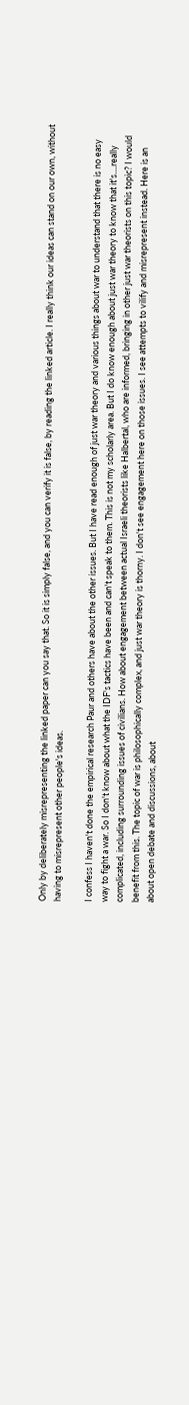Only by deliberately misrepresenting the linked paper can you say that. So it is simply false, and you can verify it is false, by reading the linked article. I really think our ideas can stand on our own, without having to misrepresent other people's ideas.

I confess I haven't done the empirical research Paur and others have about the other issues. But I have read enough of just war theory and various things about war to understand that there is no easy way to fight a war. So I don't know about what the IDF's tactics have been and can't speak to them. This is not my scholarly area. But I do know enough about just war theory to know that it's....really complicated, including surrounding issues of civilians. How about engagement between actual Israeli theorists like Halbertal, who are informed, bringing in other just war theorists on this topic? I would benefit from this. The topic of war is philosophically complex, and just war theory is thorny. I don't see engagement here on those issues. I see attempts to vilify and misrepresent instead. Here is an about open debate and discussions, about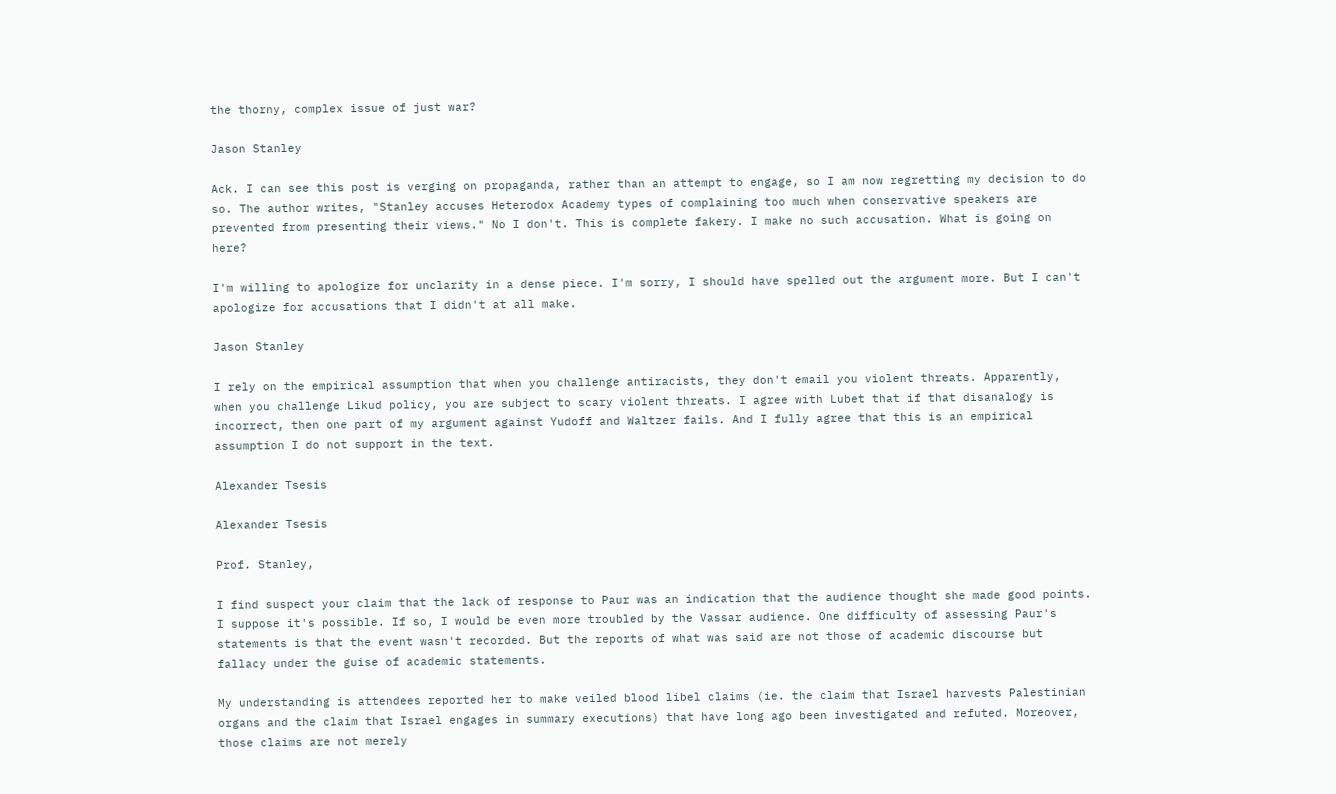the thorny, complex issue of just war?

Jason Stanley

Ack. I can see this post is verging on propaganda, rather than an attempt to engage, so I am now regretting my decision to do so. The author writes, "Stanley accuses Heterodox Academy types of complaining too much when conservative speakers are prevented from presenting their views." No I don't. This is complete fakery. I make no such accusation. What is going on here?

I'm willing to apologize for unclarity in a dense piece. I'm sorry, I should have spelled out the argument more. But I can't apologize for accusations that I didn't at all make.

Jason Stanley

I rely on the empirical assumption that when you challenge antiracists, they don't email you violent threats. Apparently, when you challenge Likud policy, you are subject to scary violent threats. I agree with Lubet that if that disanalogy is incorrect, then one part of my argument against Yudoff and Waltzer fails. And I fully agree that this is an empirical assumption I do not support in the text.

Alexander Tsesis

Alexander Tsesis

Prof. Stanley,

I find suspect your claim that the lack of response to Paur was an indication that the audience thought she made good points. I suppose it's possible. If so, I would be even more troubled by the Vassar audience. One difficulty of assessing Paur's statements is that the event wasn't recorded. But the reports of what was said are not those of academic discourse but fallacy under the guise of academic statements.

My understanding is attendees reported her to make veiled blood libel claims (ie. the claim that Israel harvests Palestinian organs and the claim that Israel engages in summary executions) that have long ago been investigated and refuted. Moreover, those claims are not merely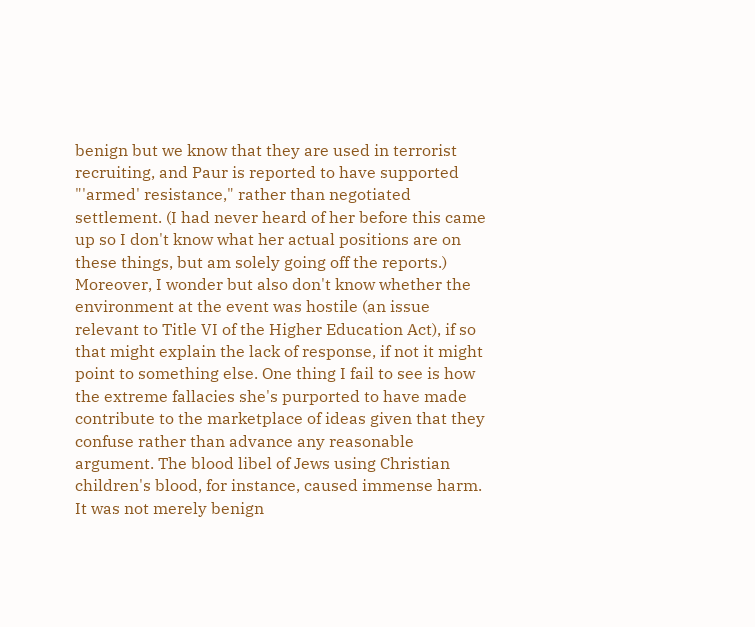benign but we know that they are used in terrorist recruiting, and Paur is reported to have supported "'armed' resistance," rather than negotiated settlement. (I had never heard of her before this came up so I don't know what her actual positions are on these things, but am solely going off the reports.) Moreover, I wonder but also don't know whether the environment at the event was hostile (an issue relevant to Title VI of the Higher Education Act), if so that might explain the lack of response, if not it might point to something else. One thing I fail to see is how the extreme fallacies she's purported to have made contribute to the marketplace of ideas given that they confuse rather than advance any reasonable argument. The blood libel of Jews using Christian children's blood, for instance, caused immense harm. It was not merely benign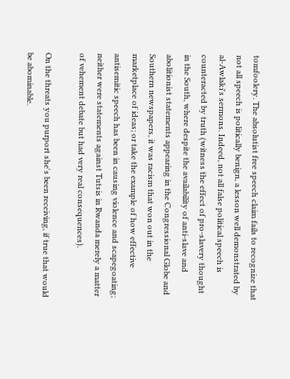tomfoolery. The absolutist free speech claim fails to recognize that not all speech is politically benign, a lesson well demonstrated by al-Awlaki's sermons. Indeed, not all false political speech is counteracted by truth (witness the effect of pro-slavery thought in the South, where despite the availability of anti-slave and abolitionist statements appearing in the Congressional Globe and Southern newspapers, it was racism that won out in the marketplace of ideas; or take the example of how effective antisemitic speech has been in causing violence and scapegoating; neither were statements against Tutsis in Rwanda merely a matter of vehement debate but had very real consequences).

On the threats you purport she's been receiving, if true that would be abominable.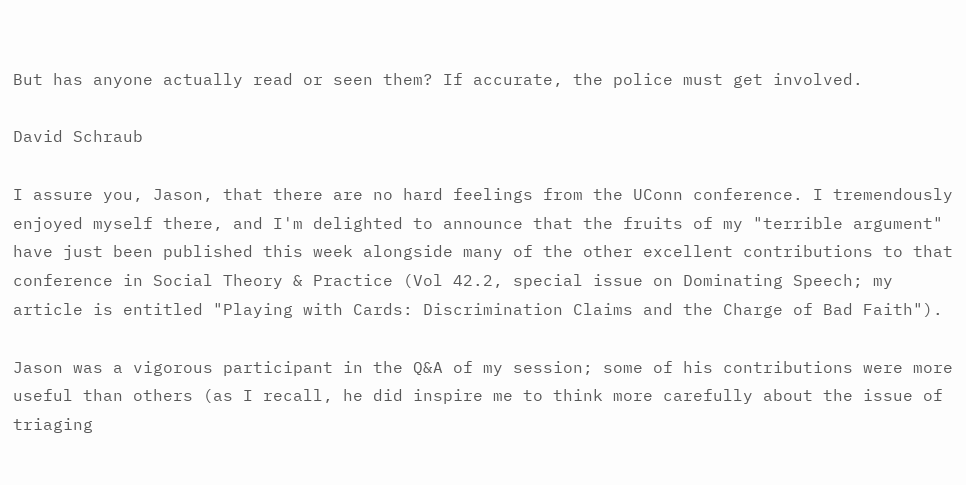But has anyone actually read or seen them? If accurate, the police must get involved.

David Schraub

I assure you, Jason, that there are no hard feelings from the UConn conference. I tremendously enjoyed myself there, and I'm delighted to announce that the fruits of my "terrible argument" have just been published this week alongside many of the other excellent contributions to that conference in Social Theory & Practice (Vol 42.2, special issue on Dominating Speech; my article is entitled "Playing with Cards: Discrimination Claims and the Charge of Bad Faith").

Jason was a vigorous participant in the Q&A of my session; some of his contributions were more useful than others (as I recall, he did inspire me to think more carefully about the issue of triaging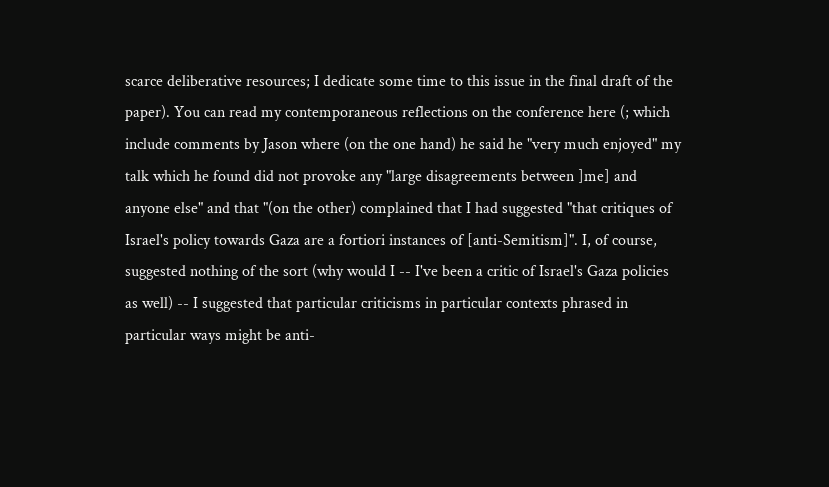scarce deliberative resources; I dedicate some time to this issue in the final draft of the paper). You can read my contemporaneous reflections on the conference here (; which include comments by Jason where (on the one hand) he said he "very much enjoyed" my talk which he found did not provoke any "large disagreements between ]me] and anyone else" and that "(on the other) complained that I had suggested "that critiques of Israel's policy towards Gaza are a fortiori instances of [anti-Semitism]". I, of course, suggested nothing of the sort (why would I -- I've been a critic of Israel's Gaza policies as well) -- I suggested that particular criticisms in particular contexts phrased in particular ways might be anti-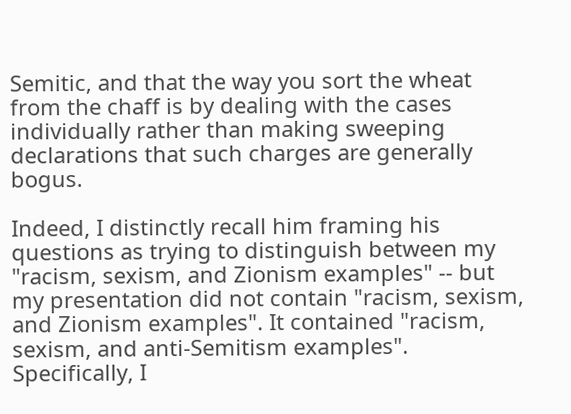Semitic, and that the way you sort the wheat from the chaff is by dealing with the cases individually rather than making sweeping declarations that such charges are generally bogus.

Indeed, I distinctly recall him framing his questions as trying to distinguish between my "racism, sexism, and Zionism examples" -- but my presentation did not contain "racism, sexism, and Zionism examples". It contained "racism, sexism, and anti-Semitism examples". Specifically, I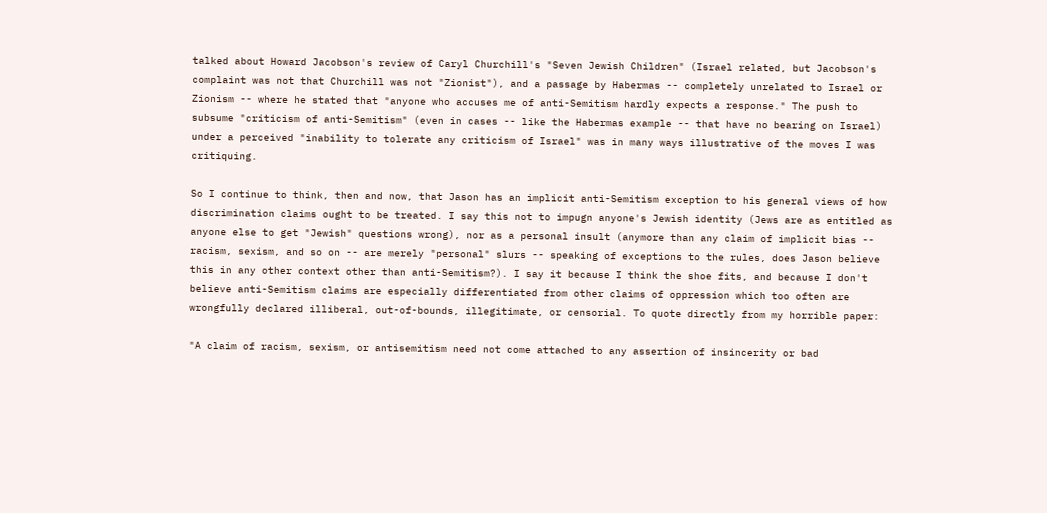talked about Howard Jacobson's review of Caryl Churchill's "Seven Jewish Children" (Israel related, but Jacobson's complaint was not that Churchill was not "Zionist"), and a passage by Habermas -- completely unrelated to Israel or Zionism -- where he stated that "anyone who accuses me of anti-Semitism hardly expects a response." The push to subsume "criticism of anti-Semitism" (even in cases -- like the Habermas example -- that have no bearing on Israel) under a perceived "inability to tolerate any criticism of Israel" was in many ways illustrative of the moves I was critiquing.

So I continue to think, then and now, that Jason has an implicit anti-Semitism exception to his general views of how discrimination claims ought to be treated. I say this not to impugn anyone's Jewish identity (Jews are as entitled as anyone else to get "Jewish" questions wrong), nor as a personal insult (anymore than any claim of implicit bias -- racism, sexism, and so on -- are merely "personal" slurs -- speaking of exceptions to the rules, does Jason believe this in any other context other than anti-Semitism?). I say it because I think the shoe fits, and because I don't believe anti-Semitism claims are especially differentiated from other claims of oppression which too often are wrongfully declared illiberal, out-of-bounds, illegitimate, or censorial. To quote directly from my horrible paper:

"A claim of racism, sexism, or antisemitism need not come attached to any assertion of insincerity or bad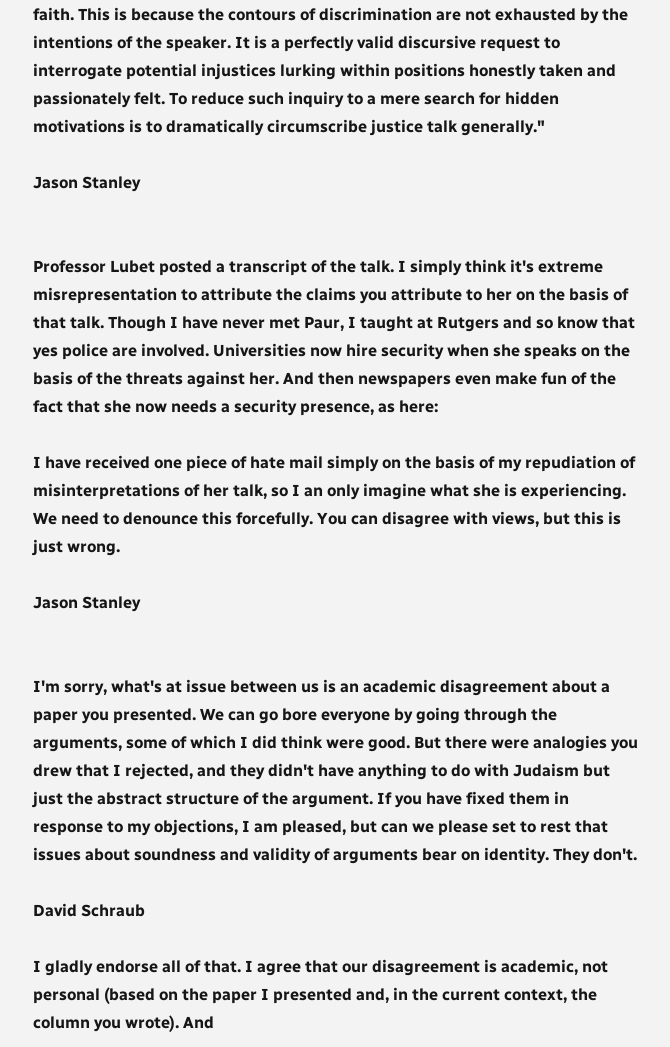faith. This is because the contours of discrimination are not exhausted by the intentions of the speaker. It is a perfectly valid discursive request to interrogate potential injustices lurking within positions honestly taken and passionately felt. To reduce such inquiry to a mere search for hidden motivations is to dramatically circumscribe justice talk generally."

Jason Stanley


Professor Lubet posted a transcript of the talk. I simply think it's extreme misrepresentation to attribute the claims you attribute to her on the basis of that talk. Though I have never met Paur, I taught at Rutgers and so know that yes police are involved. Universities now hire security when she speaks on the basis of the threats against her. And then newspapers even make fun of the fact that she now needs a security presence, as here:

I have received one piece of hate mail simply on the basis of my repudiation of misinterpretations of her talk, so I an only imagine what she is experiencing. We need to denounce this forcefully. You can disagree with views, but this is just wrong.

Jason Stanley


I'm sorry, what's at issue between us is an academic disagreement about a paper you presented. We can go bore everyone by going through the arguments, some of which I did think were good. But there were analogies you drew that I rejected, and they didn't have anything to do with Judaism but just the abstract structure of the argument. If you have fixed them in response to my objections, I am pleased, but can we please set to rest that issues about soundness and validity of arguments bear on identity. They don't.

David Schraub

I gladly endorse all of that. I agree that our disagreement is academic, not personal (based on the paper I presented and, in the current context, the column you wrote). And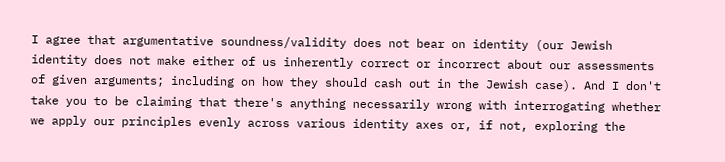I agree that argumentative soundness/validity does not bear on identity (our Jewish identity does not make either of us inherently correct or incorrect about our assessments of given arguments; including on how they should cash out in the Jewish case). And I don't take you to be claiming that there's anything necessarily wrong with interrogating whether we apply our principles evenly across various identity axes or, if not, exploring the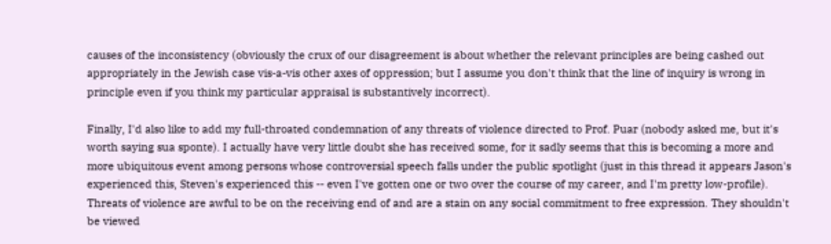causes of the inconsistency (obviously the crux of our disagreement is about whether the relevant principles are being cashed out appropriately in the Jewish case vis-a-vis other axes of oppression; but I assume you don't think that the line of inquiry is wrong in principle even if you think my particular appraisal is substantively incorrect).

Finally, I'd also like to add my full-throated condemnation of any threats of violence directed to Prof. Puar (nobody asked me, but it's worth saying sua sponte). I actually have very little doubt she has received some, for it sadly seems that this is becoming a more and more ubiquitous event among persons whose controversial speech falls under the public spotlight (just in this thread it appears Jason's experienced this, Steven's experienced this -- even I've gotten one or two over the course of my career, and I'm pretty low-profile). Threats of violence are awful to be on the receiving end of and are a stain on any social commitment to free expression. They shouldn't be viewed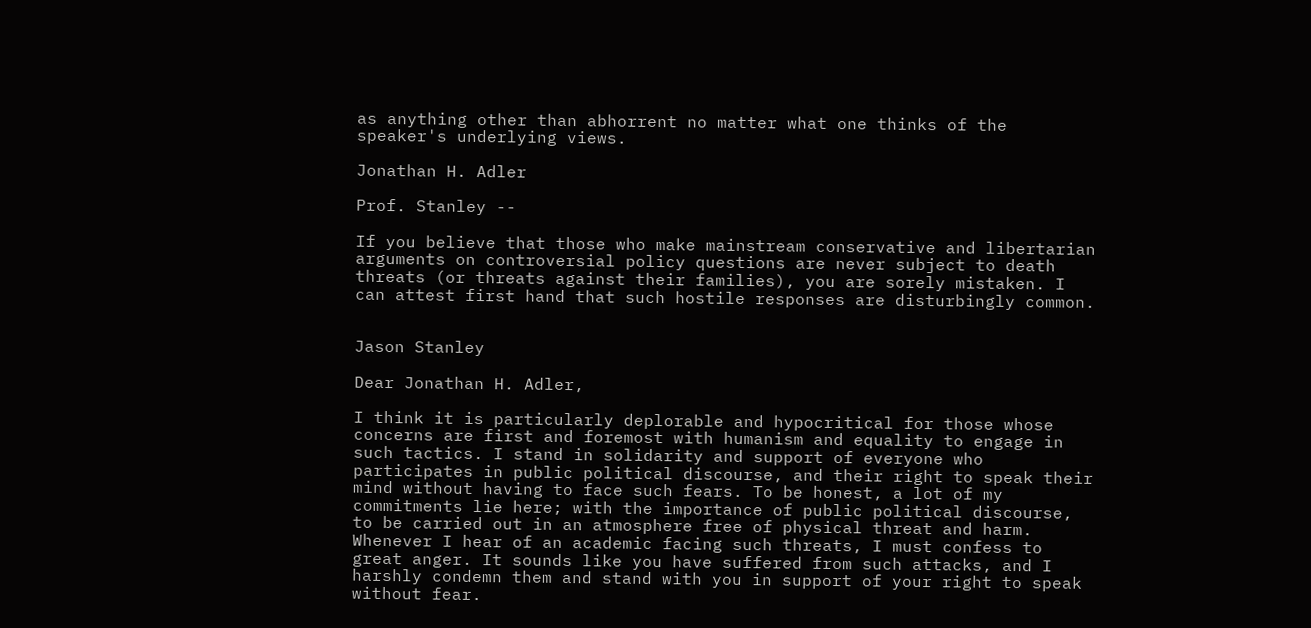as anything other than abhorrent no matter what one thinks of the speaker's underlying views.

Jonathan H. Adler

Prof. Stanley --

If you believe that those who make mainstream conservative and libertarian arguments on controversial policy questions are never subject to death threats (or threats against their families), you are sorely mistaken. I can attest first hand that such hostile responses are disturbingly common.


Jason Stanley

Dear Jonathan H. Adler,

I think it is particularly deplorable and hypocritical for those whose concerns are first and foremost with humanism and equality to engage in such tactics. I stand in solidarity and support of everyone who participates in public political discourse, and their right to speak their mind without having to face such fears. To be honest, a lot of my commitments lie here; with the importance of public political discourse, to be carried out in an atmosphere free of physical threat and harm. Whenever I hear of an academic facing such threats, I must confess to great anger. It sounds like you have suffered from such attacks, and I harshly condemn them and stand with you in support of your right to speak without fear.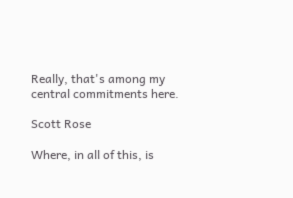Really, that's among my central commitments here.

Scott Rose

Where, in all of this, is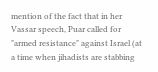mention of the fact that in her Vassar speech, Puar called for "armed resistance" against Israel (at a time when jihadists are stabbing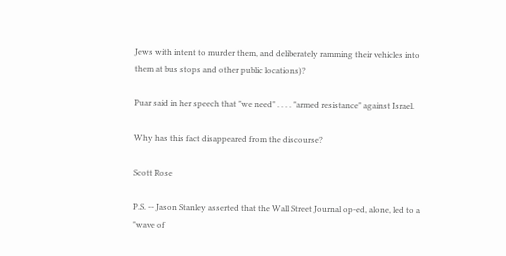Jews with intent to murder them, and deliberately ramming their vehicles into them at bus stops and other public locations)?

Puar said in her speech that "we need" . . . . "armed resistance" against Israel.

Why has this fact disappeared from the discourse?

Scott Rose

P.S. -- Jason Stanley asserted that the Wall Street Journal op-ed, alone, led to a "wave of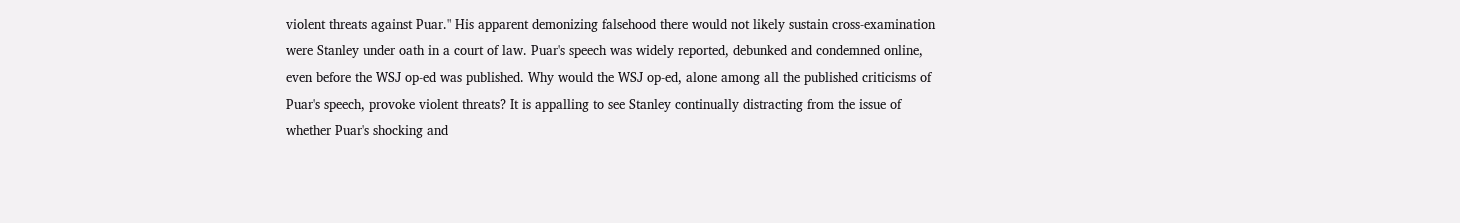violent threats against Puar." His apparent demonizing falsehood there would not likely sustain cross-examination were Stanley under oath in a court of law. Puar's speech was widely reported, debunked and condemned online, even before the WSJ op-ed was published. Why would the WSJ op-ed, alone among all the published criticisms of Puar's speech, provoke violent threats? It is appalling to see Stanley continually distracting from the issue of whether Puar's shocking and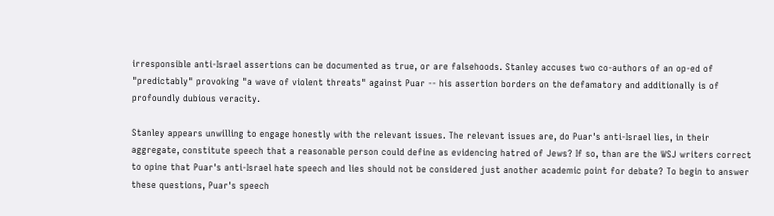irresponsible anti-Israel assertions can be documented as true, or are falsehoods. Stanley accuses two co-authors of an op-ed of "predictably" provoking "a wave of violent threats" against Puar -- his assertion borders on the defamatory and additionally is of profoundly dubious veracity.

Stanley appears unwilling to engage honestly with the relevant issues. The relevant issues are, do Puar's anti-Israel lies, in their aggregate, constitute speech that a reasonable person could define as evidencing hatred of Jews? If so, than are the WSJ writers correct to opine that Puar's anti-Israel hate speech and lies should not be considered just another academic point for debate? To begin to answer these questions, Puar's speech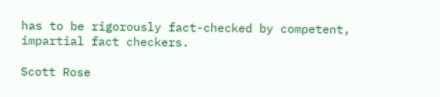has to be rigorously fact-checked by competent, impartial fact checkers.

Scott Rose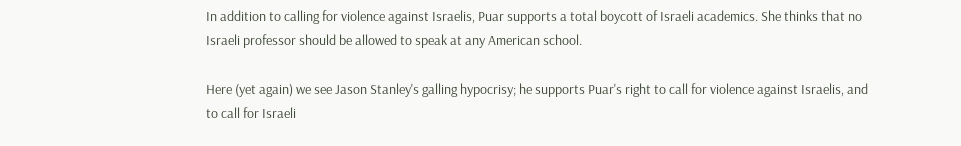In addition to calling for violence against Israelis, Puar supports a total boycott of Israeli academics. She thinks that no Israeli professor should be allowed to speak at any American school.

Here (yet again) we see Jason Stanley's galling hypocrisy; he supports Puar's right to call for violence against Israelis, and to call for Israeli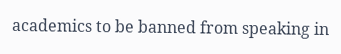academics to be banned from speaking in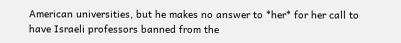American universities, but he makes no answer to *her* for her call to have Israeli professors banned from the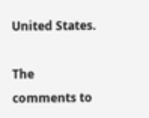United States.

The comments to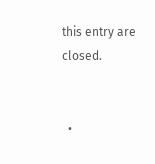this entry are closed.


  •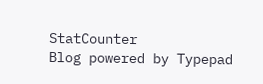StatCounter
Blog powered by Typepad